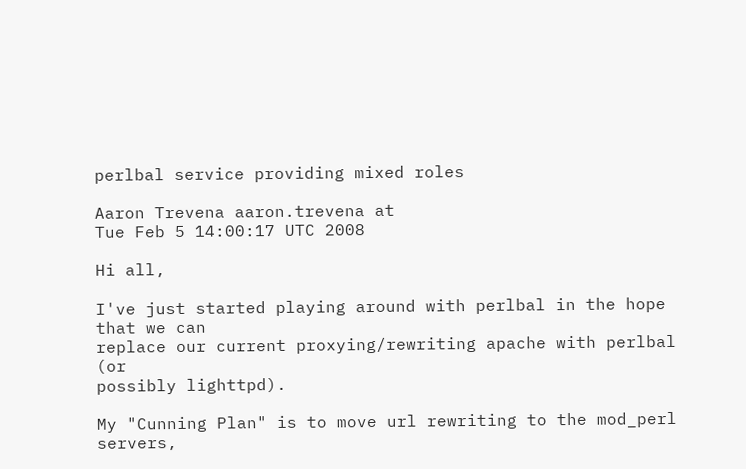perlbal service providing mixed roles

Aaron Trevena aaron.trevena at
Tue Feb 5 14:00:17 UTC 2008

Hi all,

I've just started playing around with perlbal in the hope that we can
replace our current proxying/rewriting apache with perlbal (or
possibly lighttpd).

My "Cunning Plan" is to move url rewriting to the mod_perl servers,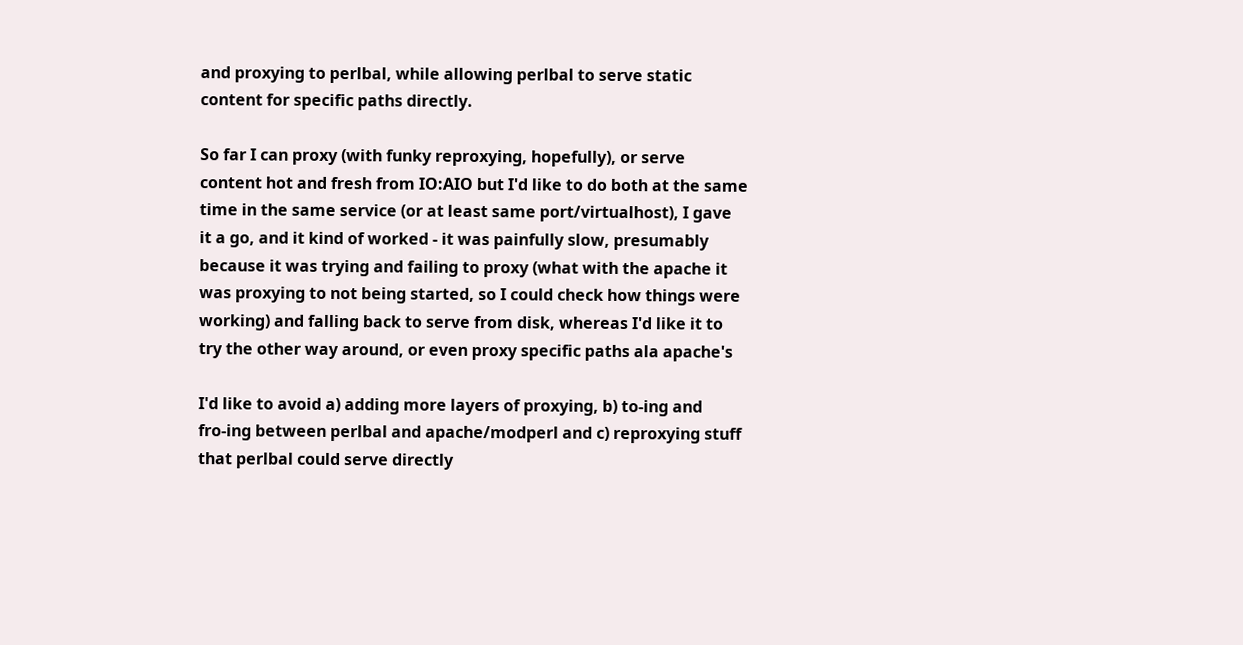and proxying to perlbal, while allowing perlbal to serve static
content for specific paths directly.

So far I can proxy (with funky reproxying, hopefully), or serve
content hot and fresh from IO:AIO but I'd like to do both at the same
time in the same service (or at least same port/virtualhost), I gave
it a go, and it kind of worked - it was painfully slow, presumably
because it was trying and failing to proxy (what with the apache it
was proxying to not being started, so I could check how things were
working) and falling back to serve from disk, whereas I'd like it to
try the other way around, or even proxy specific paths ala apache's

I'd like to avoid a) adding more layers of proxying, b) to-ing and
fro-ing between perlbal and apache/modperl and c) reproxying stuff
that perlbal could serve directly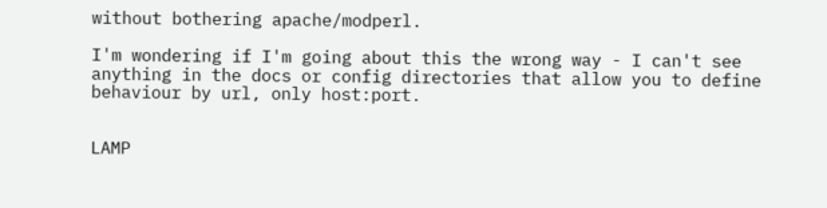without bothering apache/modperl.

I'm wondering if I'm going about this the wrong way - I can't see
anything in the docs or config directories that allow you to define
behaviour by url, only host:port.


LAMP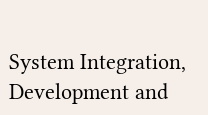System Integration, Development and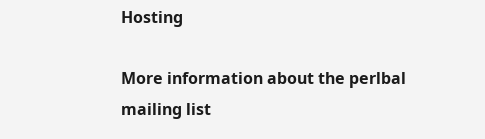Hosting

More information about the perlbal mailing list